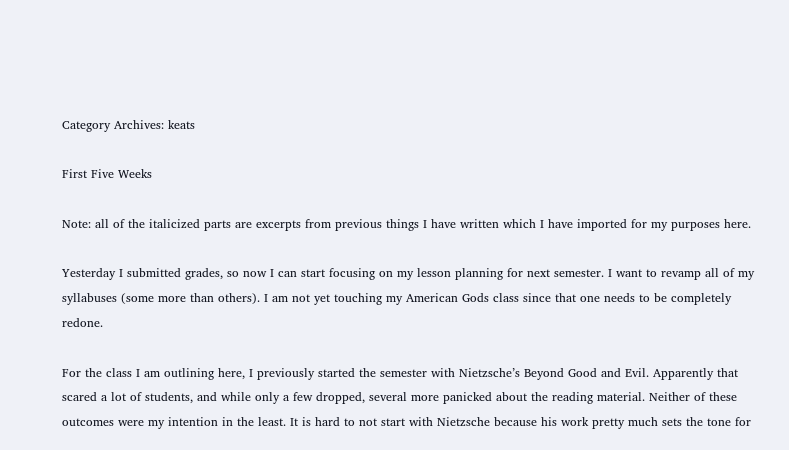Category Archives: keats

First Five Weeks

Note: all of the italicized parts are excerpts from previous things I have written which I have imported for my purposes here.

Yesterday I submitted grades, so now I can start focusing on my lesson planning for next semester. I want to revamp all of my syllabuses (some more than others). I am not yet touching my American Gods class since that one needs to be completely redone.

For the class I am outlining here, I previously started the semester with Nietzsche’s Beyond Good and Evil. Apparently that scared a lot of students, and while only a few dropped, several more panicked about the reading material. Neither of these outcomes were my intention in the least. It is hard to not start with Nietzsche because his work pretty much sets the tone for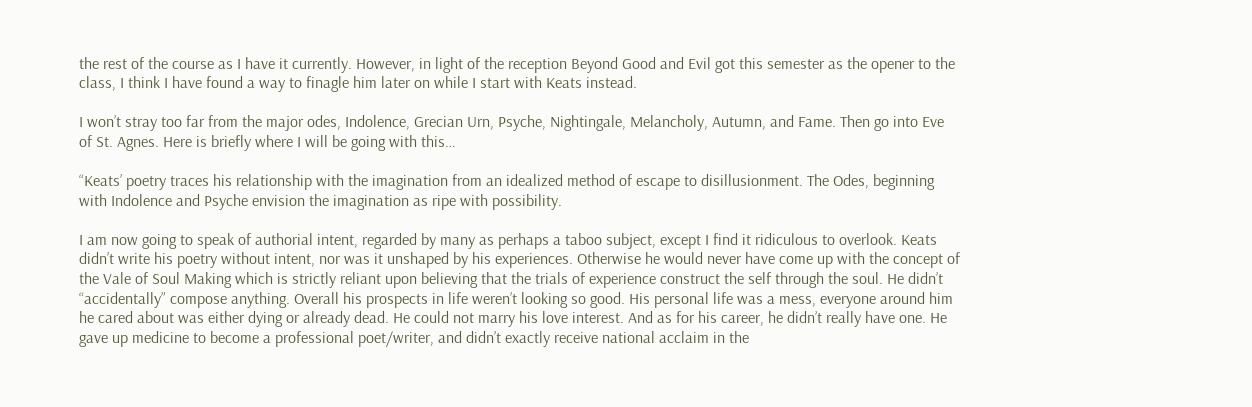the rest of the course as I have it currently. However, in light of the reception Beyond Good and Evil got this semester as the opener to the class, I think I have found a way to finagle him later on while I start with Keats instead.

I won’t stray too far from the major odes, Indolence, Grecian Urn, Psyche, Nightingale, Melancholy, Autumn, and Fame. Then go into Eve of St. Agnes. Here is briefly where I will be going with this…

“Keats’ poetry traces his relationship with the imagination from an idealized method of escape to disillusionment. The Odes, beginning with Indolence and Psyche envision the imagination as ripe with possibility.

I am now going to speak of authorial intent, regarded by many as perhaps a taboo subject, except I find it ridiculous to overlook. Keats didn’t write his poetry without intent, nor was it unshaped by his experiences. Otherwise he would never have come up with the concept of the Vale of Soul Making which is strictly reliant upon believing that the trials of experience construct the self through the soul. He didn’t “accidentally” compose anything. Overall his prospects in life weren’t looking so good. His personal life was a mess, everyone around him he cared about was either dying or already dead. He could not marry his love interest. And as for his career, he didn’t really have one. He gave up medicine to become a professional poet/writer, and didn’t exactly receive national acclaim in the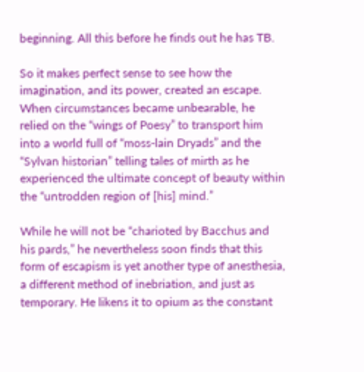beginning. All this before he finds out he has TB.

So it makes perfect sense to see how the imagination, and its power, created an escape. When circumstances became unbearable, he relied on the “wings of Poesy” to transport him into a world full of “moss-lain Dryads” and the “Sylvan historian” telling tales of mirth as he experienced the ultimate concept of beauty within the “untrodden region of [his] mind.”

While he will not be “charioted by Bacchus and his pards,” he nevertheless soon finds that this form of escapism is yet another type of anesthesia, a different method of inebriation, and just as temporary. He likens it to opium as the constant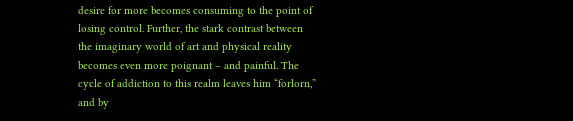desire for more becomes consuming to the point of losing control. Further, the stark contrast between the imaginary world of art and physical reality becomes even more poignant – and painful. The cycle of addiction to this realm leaves him “forlorn,” and by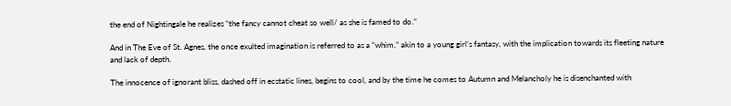the end of Nightingale he realizes “the fancy cannot cheat so well/ as she is famed to do.”

And in The Eve of St. Agnes, the once exulted imagination is referred to as a “whim,” akin to a young girl’s fantasy, with the implication towards its fleeting nature and lack of depth.

The innocence of ignorant bliss, dashed off in ecstatic lines, begins to cool, and by the time he comes to Autumn and Melancholy he is disenchanted with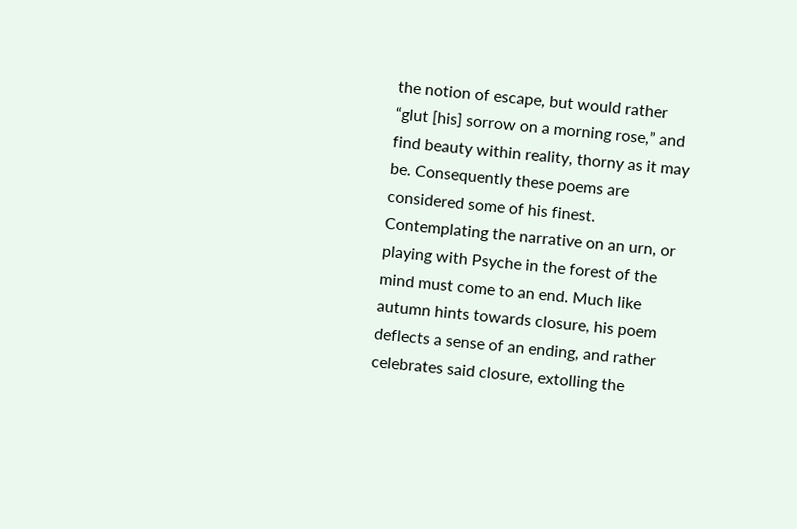the notion of escape, but would rather “glut [his] sorrow on a morning rose,” and find beauty within reality, thorny as it may be. Consequently these poems are considered some of his finest. Contemplating the narrative on an urn, or playing with Psyche in the forest of the mind must come to an end. Much like autumn hints towards closure, his poem deflects a sense of an ending, and rather celebrates said closure, extolling the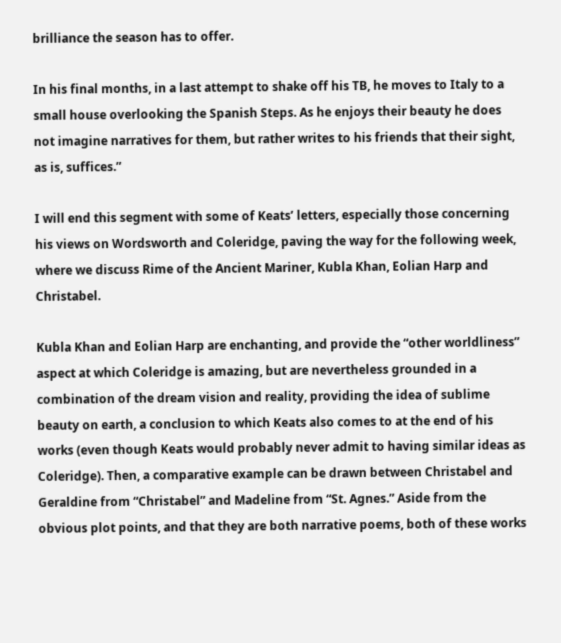brilliance the season has to offer.

In his final months, in a last attempt to shake off his TB, he moves to Italy to a small house overlooking the Spanish Steps. As he enjoys their beauty he does not imagine narratives for them, but rather writes to his friends that their sight, as is, suffices.”

I will end this segment with some of Keats’ letters, especially those concerning his views on Wordsworth and Coleridge, paving the way for the following week, where we discuss Rime of the Ancient Mariner, Kubla Khan, Eolian Harp and Christabel.

Kubla Khan and Eolian Harp are enchanting, and provide the “other worldliness” aspect at which Coleridge is amazing, but are nevertheless grounded in a combination of the dream vision and reality, providing the idea of sublime beauty on earth, a conclusion to which Keats also comes to at the end of his works (even though Keats would probably never admit to having similar ideas as Coleridge). Then, a comparative example can be drawn between Christabel and Geraldine from “Christabel” and Madeline from “St. Agnes.” Aside from the obvious plot points, and that they are both narrative poems, both of these works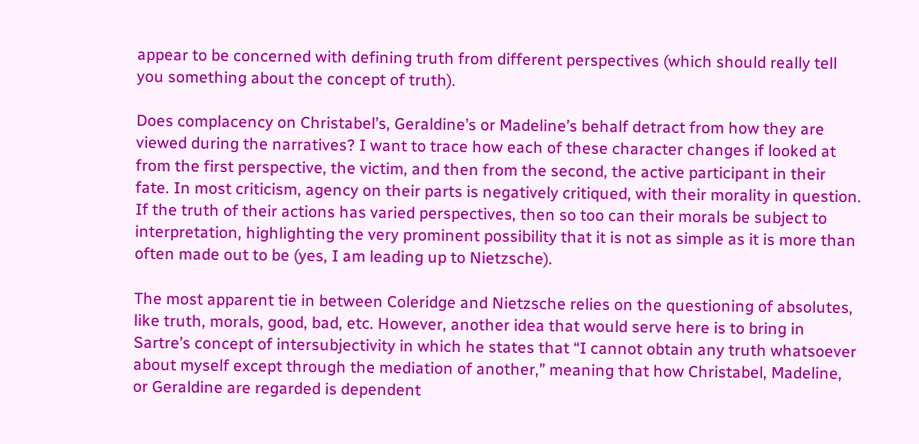appear to be concerned with defining truth from different perspectives (which should really tell you something about the concept of truth).

Does complacency on Christabel’s, Geraldine’s or Madeline’s behalf detract from how they are viewed during the narratives? I want to trace how each of these character changes if looked at from the first perspective, the victim, and then from the second, the active participant in their fate. In most criticism, agency on their parts is negatively critiqued, with their morality in question. If the truth of their actions has varied perspectives, then so too can their morals be subject to interpretation, highlighting the very prominent possibility that it is not as simple as it is more than often made out to be (yes, I am leading up to Nietzsche).

The most apparent tie in between Coleridge and Nietzsche relies on the questioning of absolutes, like truth, morals, good, bad, etc. However, another idea that would serve here is to bring in Sartre’s concept of intersubjectivity in which he states that “I cannot obtain any truth whatsoever about myself except through the mediation of another,” meaning that how Christabel, Madeline, or Geraldine are regarded is dependent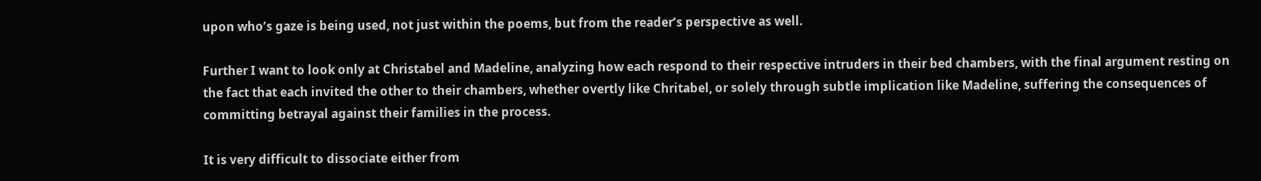upon who’s gaze is being used, not just within the poems, but from the reader’s perspective as well.

Further I want to look only at Christabel and Madeline, analyzing how each respond to their respective intruders in their bed chambers, with the final argument resting on the fact that each invited the other to their chambers, whether overtly like Chritabel, or solely through subtle implication like Madeline, suffering the consequences of committing betrayal against their families in the process.

It is very difficult to dissociate either from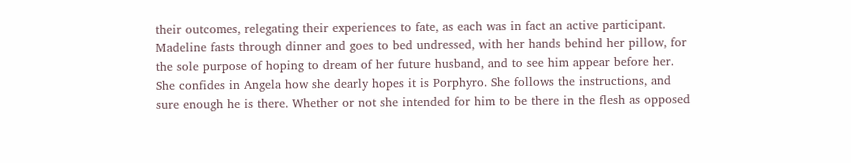their outcomes, relegating their experiences to fate, as each was in fact an active participant. Madeline fasts through dinner and goes to bed undressed, with her hands behind her pillow, for the sole purpose of hoping to dream of her future husband, and to see him appear before her. She confides in Angela how she dearly hopes it is Porphyro. She follows the instructions, and sure enough he is there. Whether or not she intended for him to be there in the flesh as opposed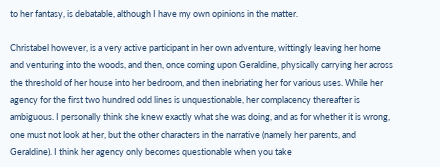to her fantasy, is debatable, although I have my own opinions in the matter.

Christabel however, is a very active participant in her own adventure, wittingly leaving her home and venturing into the woods, and then, once coming upon Geraldine, physically carrying her across the threshold of her house into her bedroom, and then inebriating her for various uses. While her agency for the first two hundred odd lines is unquestionable, her complacency thereafter is ambiguous. I personally think she knew exactly what she was doing, and as for whether it is wrong, one must not look at her, but the other characters in the narrative (namely her parents, and Geraldine). I think her agency only becomes questionable when you take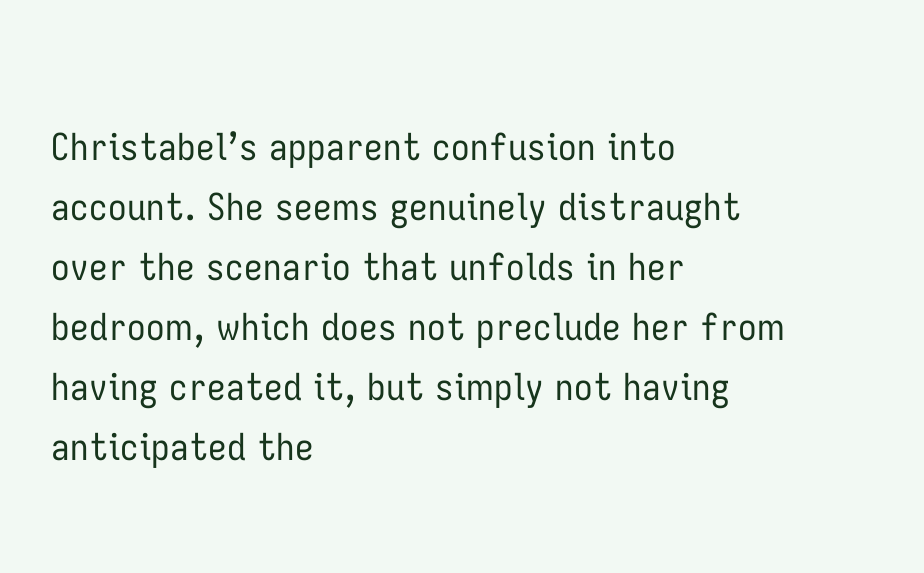Christabel’s apparent confusion into account. She seems genuinely distraught over the scenario that unfolds in her bedroom, which does not preclude her from having created it, but simply not having anticipated the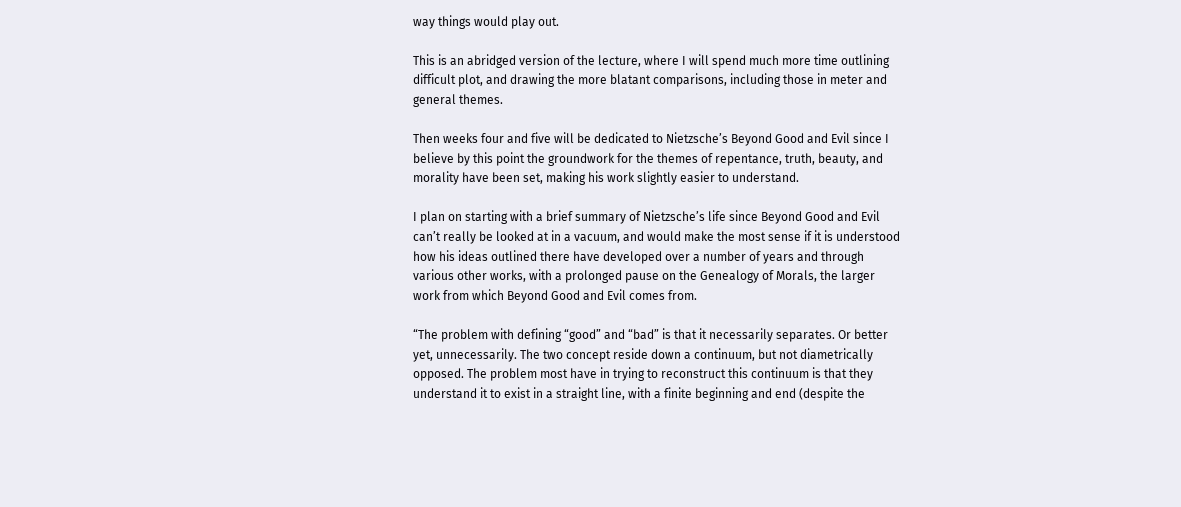way things would play out.

This is an abridged version of the lecture, where I will spend much more time outlining difficult plot, and drawing the more blatant comparisons, including those in meter and general themes.

Then weeks four and five will be dedicated to Nietzsche’s Beyond Good and Evil since I believe by this point the groundwork for the themes of repentance, truth, beauty, and morality have been set, making his work slightly easier to understand.

I plan on starting with a brief summary of Nietzsche’s life since Beyond Good and Evil can’t really be looked at in a vacuum, and would make the most sense if it is understood how his ideas outlined there have developed over a number of years and through various other works, with a prolonged pause on the Genealogy of Morals, the larger work from which Beyond Good and Evil comes from.

“The problem with defining “good” and “bad” is that it necessarily separates. Or better yet, unnecessarily. The two concept reside down a continuum, but not diametrically opposed. The problem most have in trying to reconstruct this continuum is that they understand it to exist in a straight line, with a finite beginning and end (despite the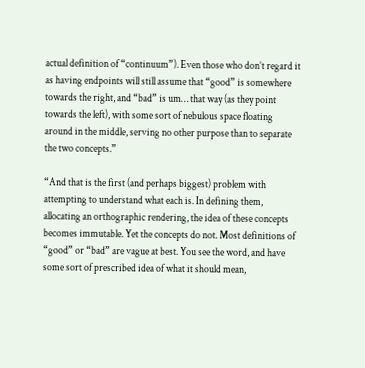actual definition of “continuum”). Even those who don’t regard it as having endpoints will still assume that “good” is somewhere towards the right, and “bad” is um… that way (as they point towards the left), with some sort of nebulous space floating around in the middle, serving no other purpose than to separate the two concepts.”

“And that is the first (and perhaps biggest) problem with attempting to understand what each is. In defining them, allocating an orthographic rendering, the idea of these concepts becomes immutable. Yet the concepts do not. Most definitions of “good” or “bad” are vague at best. You see the word, and have some sort of prescribed idea of what it should mean,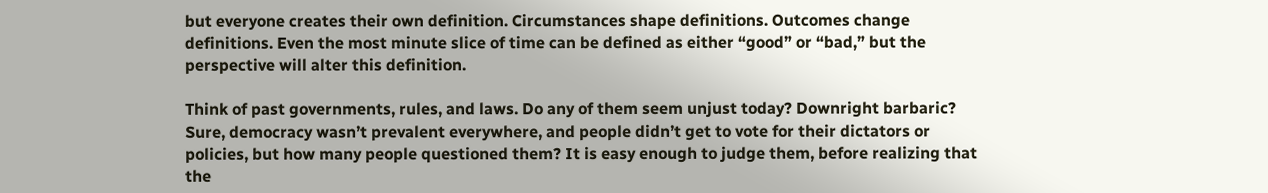but everyone creates their own definition. Circumstances shape definitions. Outcomes change definitions. Even the most minute slice of time can be defined as either “good” or “bad,” but the perspective will alter this definition.

Think of past governments, rules, and laws. Do any of them seem unjust today? Downright barbaric? Sure, democracy wasn’t prevalent everywhere, and people didn’t get to vote for their dictators or policies, but how many people questioned them? It is easy enough to judge them, before realizing that the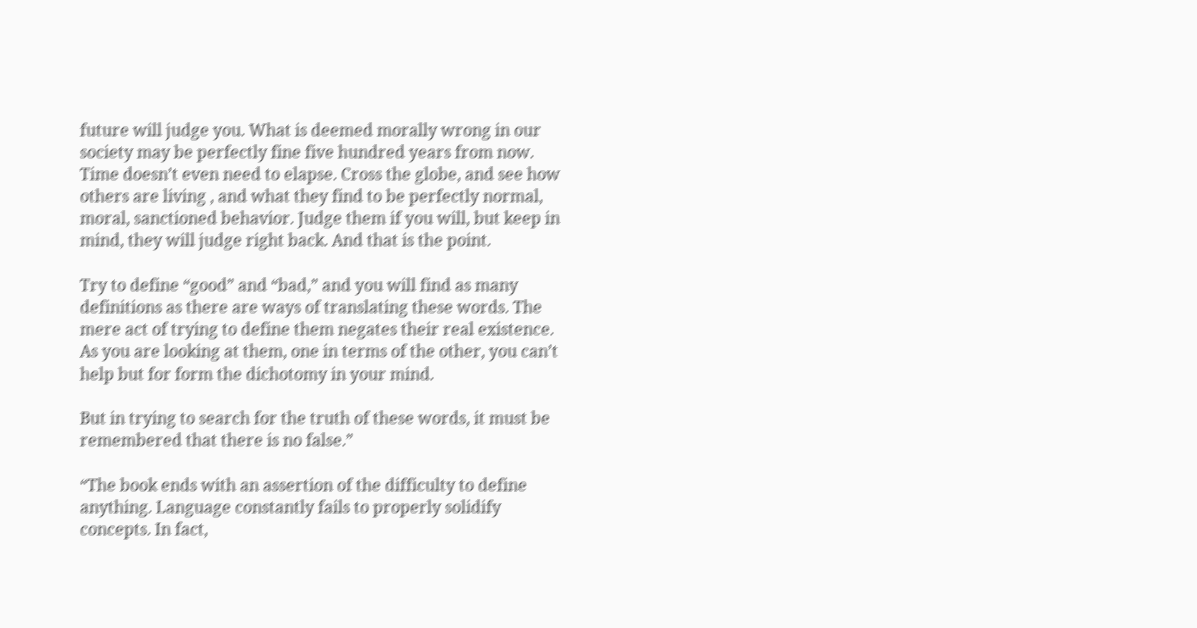future will judge you. What is deemed morally wrong in our society may be perfectly fine five hundred years from now. Time doesn’t even need to elapse. Cross the globe, and see how others are living , and what they find to be perfectly normal, moral, sanctioned behavior. Judge them if you will, but keep in mind, they will judge right back. And that is the point.

Try to define “good” and “bad,” and you will find as many definitions as there are ways of translating these words. The mere act of trying to define them negates their real existence. As you are looking at them, one in terms of the other, you can’t help but for form the dichotomy in your mind.

But in trying to search for the truth of these words, it must be remembered that there is no false.”

“The book ends with an assertion of the difficulty to define anything. Language constantly fails to properly solidify concepts. In fact,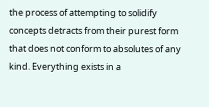the process of attempting to solidify concepts detracts from their purest form that does not conform to absolutes of any kind. Everything exists in a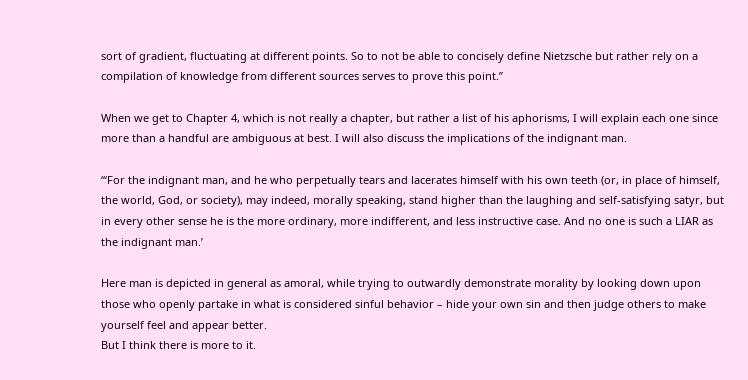sort of gradient, fluctuating at different points. So to not be able to concisely define Nietzsche but rather rely on a compilation of knowledge from different sources serves to prove this point.”

When we get to Chapter 4, which is not really a chapter, but rather a list of his aphorisms, I will explain each one since more than a handful are ambiguous at best. I will also discuss the implications of the indignant man.

“‘For the indignant man, and he who perpetually tears and lacerates himself with his own teeth (or, in place of himself, the world, God, or society), may indeed, morally speaking, stand higher than the laughing and self-satisfying satyr, but in every other sense he is the more ordinary, more indifferent, and less instructive case. And no one is such a LIAR as the indignant man.’

Here man is depicted in general as amoral, while trying to outwardly demonstrate morality by looking down upon those who openly partake in what is considered sinful behavior – hide your own sin and then judge others to make yourself feel and appear better.
But I think there is more to it.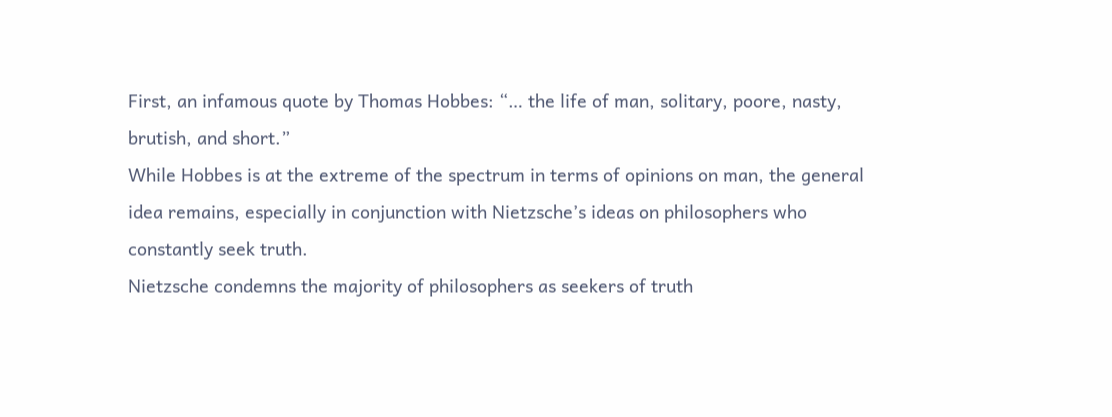First, an infamous quote by Thomas Hobbes: “… the life of man, solitary, poore, nasty, brutish, and short.”
While Hobbes is at the extreme of the spectrum in terms of opinions on man, the general idea remains, especially in conjunction with Nietzsche’s ideas on philosophers who constantly seek truth.
Nietzsche condemns the majority of philosophers as seekers of truth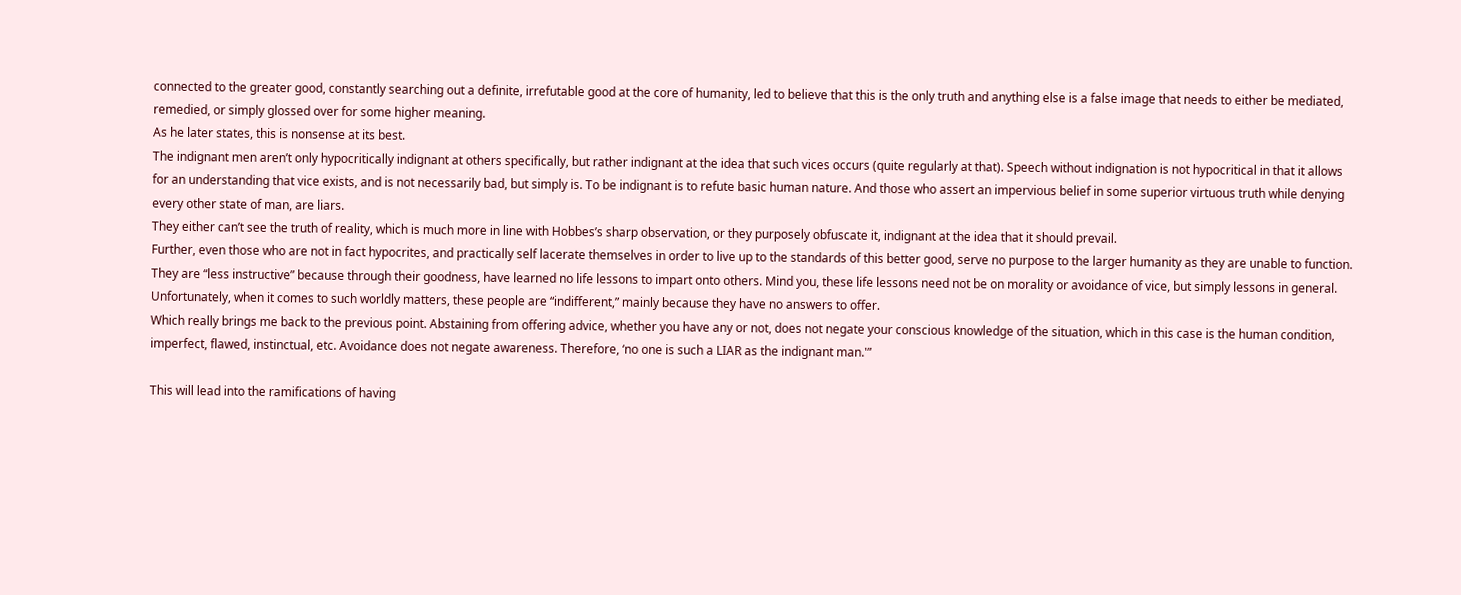connected to the greater good, constantly searching out a definite, irrefutable good at the core of humanity, led to believe that this is the only truth and anything else is a false image that needs to either be mediated, remedied, or simply glossed over for some higher meaning.
As he later states, this is nonsense at its best.
The indignant men aren’t only hypocritically indignant at others specifically, but rather indignant at the idea that such vices occurs (quite regularly at that). Speech without indignation is not hypocritical in that it allows for an understanding that vice exists, and is not necessarily bad, but simply is. To be indignant is to refute basic human nature. And those who assert an impervious belief in some superior virtuous truth while denying every other state of man, are liars.
They either can’t see the truth of reality, which is much more in line with Hobbes’s sharp observation, or they purposely obfuscate it, indignant at the idea that it should prevail.
Further, even those who are not in fact hypocrites, and practically self lacerate themselves in order to live up to the standards of this better good, serve no purpose to the larger humanity as they are unable to function. They are “less instructive” because through their goodness, have learned no life lessons to impart onto others. Mind you, these life lessons need not be on morality or avoidance of vice, but simply lessons in general. Unfortunately, when it comes to such worldly matters, these people are “indifferent,” mainly because they have no answers to offer.
Which really brings me back to the previous point. Abstaining from offering advice, whether you have any or not, does not negate your conscious knowledge of the situation, which in this case is the human condition, imperfect, flawed, instinctual, etc. Avoidance does not negate awareness. Therefore, ‘no one is such a LIAR as the indignant man.'”

This will lead into the ramifications of having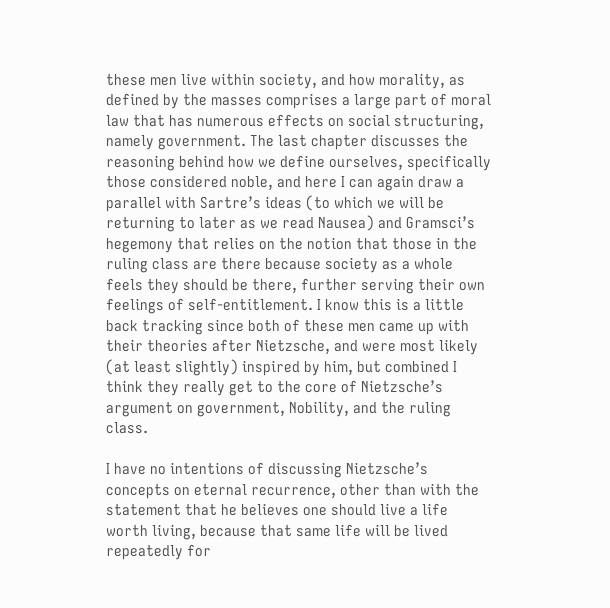these men live within society, and how morality, as defined by the masses comprises a large part of moral law that has numerous effects on social structuring, namely government. The last chapter discusses the reasoning behind how we define ourselves, specifically those considered noble, and here I can again draw a parallel with Sartre’s ideas (to which we will be returning to later as we read Nausea) and Gramsci’s hegemony that relies on the notion that those in the ruling class are there because society as a whole feels they should be there, further serving their own feelings of self-entitlement. I know this is a little back tracking since both of these men came up with their theories after Nietzsche, and were most likely (at least slightly) inspired by him, but combined I think they really get to the core of Nietzsche’s argument on government, Nobility, and the ruling class.

I have no intentions of discussing Nietzsche’s concepts on eternal recurrence, other than with the statement that he believes one should live a life worth living, because that same life will be lived repeatedly for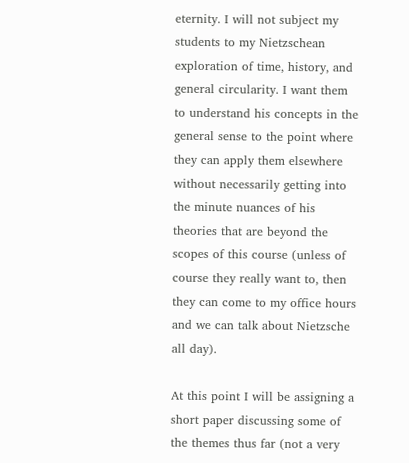eternity. I will not subject my students to my Nietzschean exploration of time, history, and general circularity. I want them to understand his concepts in the general sense to the point where they can apply them elsewhere without necessarily getting into the minute nuances of his theories that are beyond the scopes of this course (unless of course they really want to, then they can come to my office hours and we can talk about Nietzsche all day).

At this point I will be assigning a short paper discussing some of the themes thus far (not a very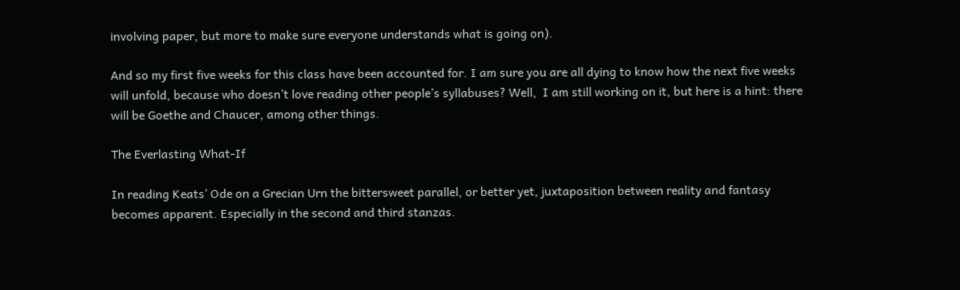involving paper, but more to make sure everyone understands what is going on).

And so my first five weeks for this class have been accounted for. I am sure you are all dying to know how the next five weeks will unfold, because who doesn’t love reading other people’s syllabuses? Well,  I am still working on it, but here is a hint: there will be Goethe and Chaucer, among other things.

The Everlasting What-If

In reading Keats’ Ode on a Grecian Urn the bittersweet parallel, or better yet, juxtaposition between reality and fantasy becomes apparent. Especially in the second and third stanzas.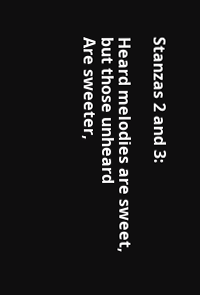Stanzas 2 and 3:

Heard melodies are sweet, but those unheard
Are sweeter,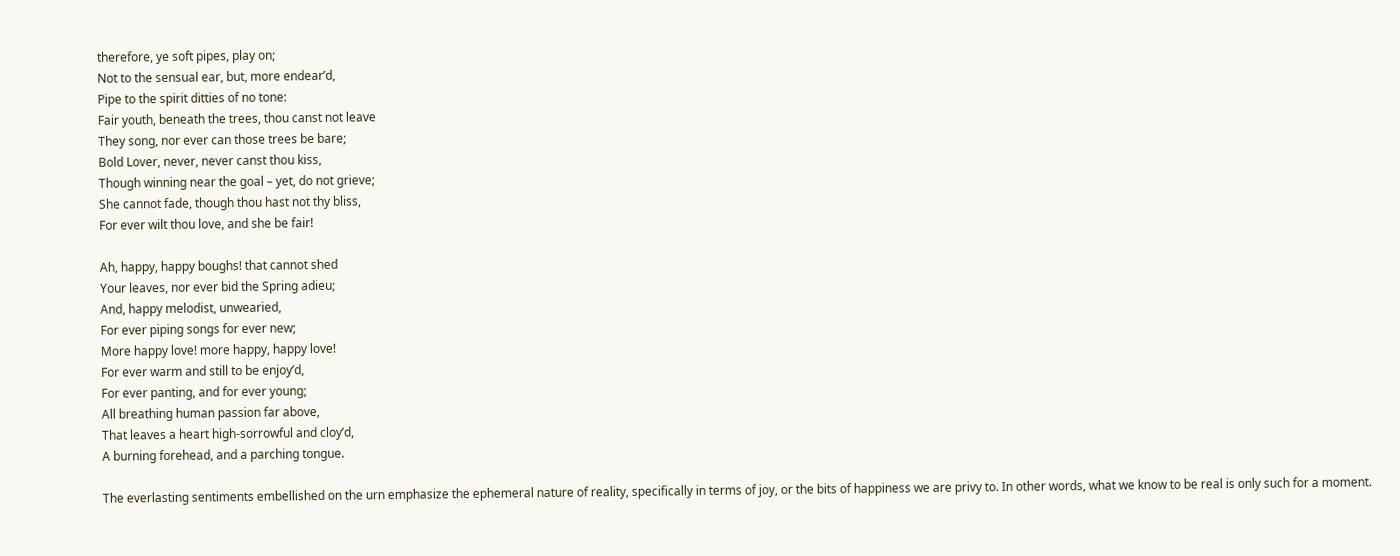therefore, ye soft pipes, play on;
Not to the sensual ear, but, more endear’d,
Pipe to the spirit ditties of no tone:
Fair youth, beneath the trees, thou canst not leave
They song, nor ever can those trees be bare;
Bold Lover, never, never canst thou kiss,
Though winning near the goal – yet, do not grieve;
She cannot fade, though thou hast not thy bliss,
For ever wilt thou love, and she be fair!

Ah, happy, happy boughs! that cannot shed
Your leaves, nor ever bid the Spring adieu;
And, happy melodist, unwearied,
For ever piping songs for ever new;
More happy love! more happy, happy love!
For ever warm and still to be enjoy’d,
For ever panting, and for ever young;
All breathing human passion far above,
That leaves a heart high-sorrowful and cloy’d,
A burning forehead, and a parching tongue.

The everlasting sentiments embellished on the urn emphasize the ephemeral nature of reality, specifically in terms of joy, or the bits of happiness we are privy to. In other words, what we know to be real is only such for a moment.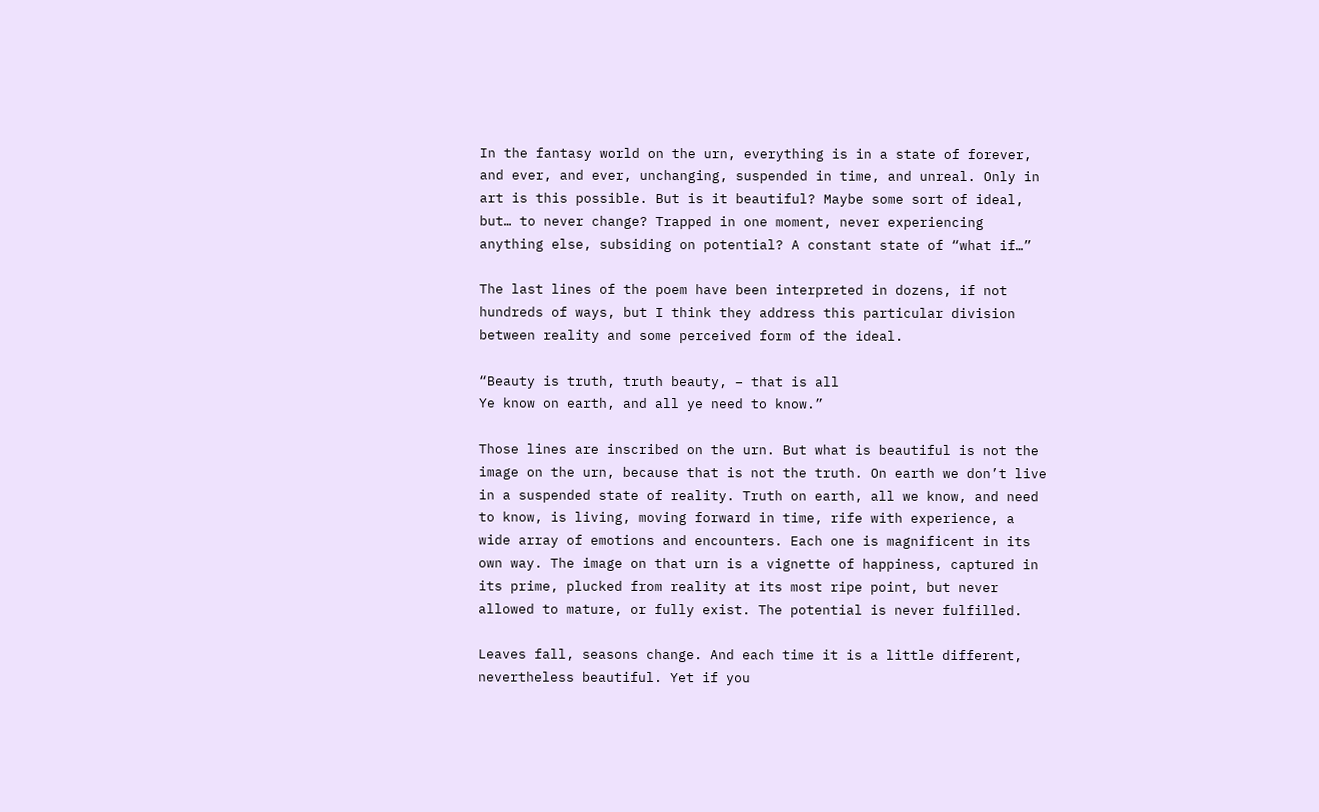In the fantasy world on the urn, everything is in a state of forever, and ever, and ever, unchanging, suspended in time, and unreal. Only in art is this possible. But is it beautiful? Maybe some sort of ideal, but… to never change? Trapped in one moment, never experiencing anything else, subsiding on potential? A constant state of “what if…”

The last lines of the poem have been interpreted in dozens, if not hundreds of ways, but I think they address this particular division between reality and some perceived form of the ideal.

“Beauty is truth, truth beauty, – that is all
Ye know on earth, and all ye need to know.”

Those lines are inscribed on the urn. But what is beautiful is not the image on the urn, because that is not the truth. On earth we don’t live in a suspended state of reality. Truth on earth, all we know, and need to know, is living, moving forward in time, rife with experience, a wide array of emotions and encounters. Each one is magnificent in its own way. The image on that urn is a vignette of happiness, captured in its prime, plucked from reality at its most ripe point, but never allowed to mature, or fully exist. The potential is never fulfilled.

Leaves fall, seasons change. And each time it is a little different, nevertheless beautiful. Yet if you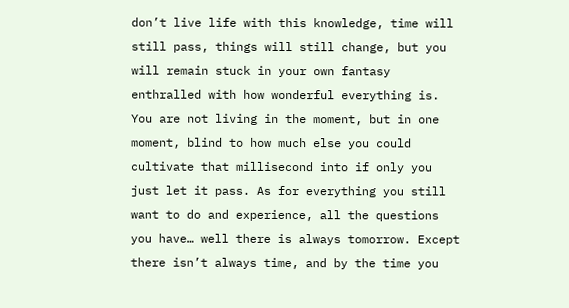don’t live life with this knowledge, time will still pass, things will still change, but you will remain stuck in your own fantasy enthralled with how wonderful everything is. You are not living in the moment, but in one moment, blind to how much else you could cultivate that millisecond into if only you just let it pass. As for everything you still want to do and experience, all the questions you have… well there is always tomorrow. Except there isn’t always time, and by the time you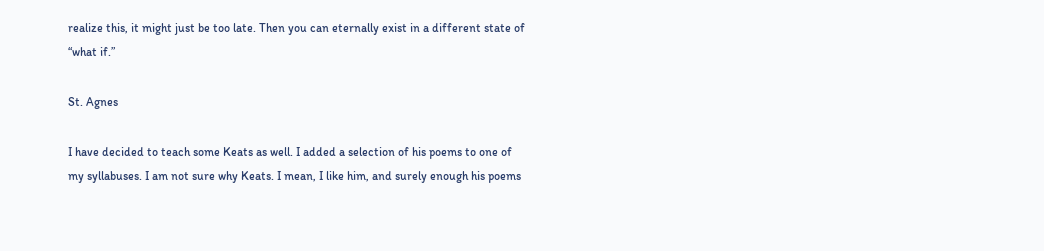realize this, it might just be too late. Then you can eternally exist in a different state of “what if.”

St. Agnes

I have decided to teach some Keats as well. I added a selection of his poems to one of my syllabuses. I am not sure why Keats. I mean, I like him, and surely enough his poems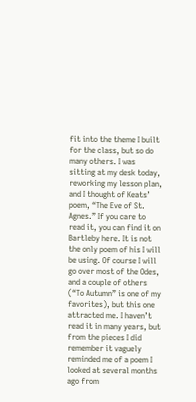fit into the theme I built for the class, but so do many others. I was sitting at my desk today, reworking my lesson plan, and I thought of Keats’ poem, “The Eve of St. Agnes.” If you care to read it, you can find it on Bartleby here. It is not the only poem of his I will be using. Of course I will go over most of the Odes, and a couple of others (“To Autumn” is one of my favorites), but this one attracted me. I haven’t read it in many years, but from the pieces I did remember it vaguely reminded me of a poem I looked at several months ago from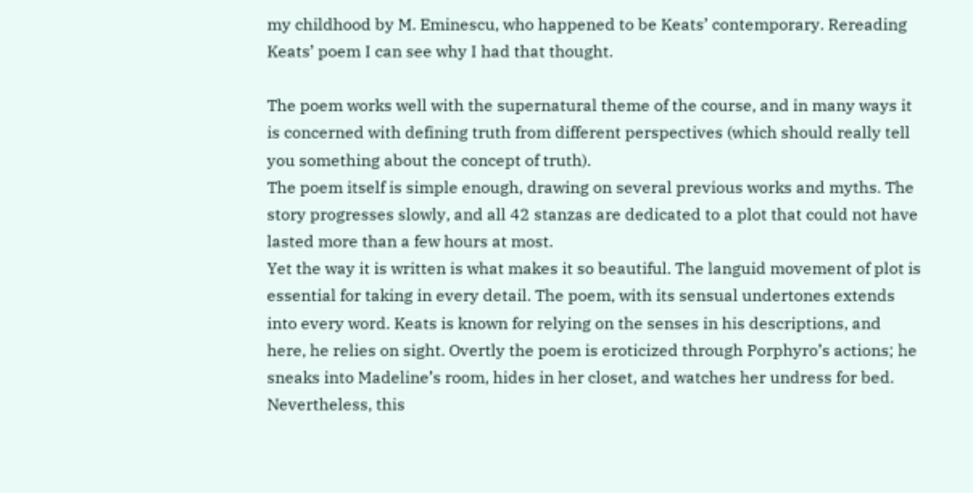my childhood by M. Eminescu, who happened to be Keats’ contemporary. Rereading Keats’ poem I can see why I had that thought.

The poem works well with the supernatural theme of the course, and in many ways it is concerned with defining truth from different perspectives (which should really tell you something about the concept of truth).
The poem itself is simple enough, drawing on several previous works and myths. The story progresses slowly, and all 42 stanzas are dedicated to a plot that could not have lasted more than a few hours at most.
Yet the way it is written is what makes it so beautiful. The languid movement of plot is essential for taking in every detail. The poem, with its sensual undertones extends into every word. Keats is known for relying on the senses in his descriptions, and here, he relies on sight. Overtly the poem is eroticized through Porphyro’s actions; he sneaks into Madeline’s room, hides in her closet, and watches her undress for bed. Nevertheless, this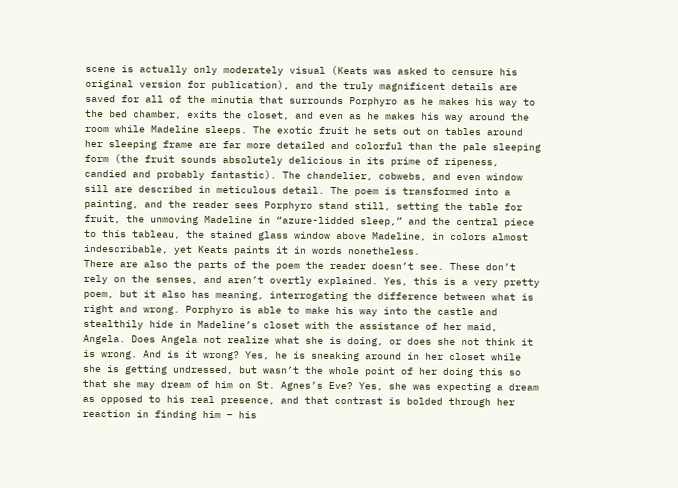scene is actually only moderately visual (Keats was asked to censure his original version for publication), and the truly magnificent details are saved for all of the minutia that surrounds Porphyro as he makes his way to the bed chamber, exits the closet, and even as he makes his way around the room while Madeline sleeps. The exotic fruit he sets out on tables around her sleeping frame are far more detailed and colorful than the pale sleeping form (the fruit sounds absolutely delicious in its prime of ripeness, candied and probably fantastic). The chandelier, cobwebs, and even window sill are described in meticulous detail. The poem is transformed into a painting, and the reader sees Porphyro stand still, setting the table for fruit, the unmoving Madeline in “azure-lidded sleep,” and the central piece to this tableau, the stained glass window above Madeline, in colors almost indescribable, yet Keats paints it in words nonetheless.
There are also the parts of the poem the reader doesn’t see. These don’t rely on the senses, and aren’t overtly explained. Yes, this is a very pretty poem, but it also has meaning, interrogating the difference between what is right and wrong. Porphyro is able to make his way into the castle and stealthily hide in Madeline’s closet with the assistance of her maid, Angela. Does Angela not realize what she is doing, or does she not think it is wrong. And is it wrong? Yes, he is sneaking around in her closet while she is getting undressed, but wasn’t the whole point of her doing this so that she may dream of him on St. Agnes’s Eve? Yes, she was expecting a dream as opposed to his real presence, and that contrast is bolded through her reaction in finding him – his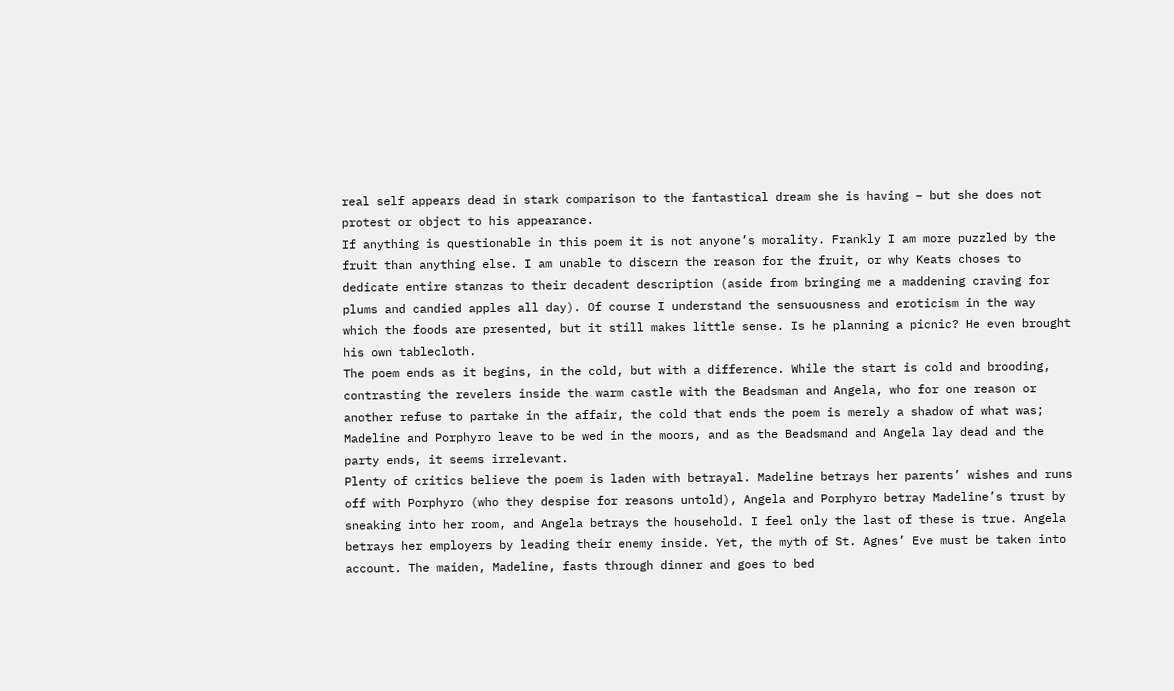real self appears dead in stark comparison to the fantastical dream she is having – but she does not protest or object to his appearance.
If anything is questionable in this poem it is not anyone’s morality. Frankly I am more puzzled by the fruit than anything else. I am unable to discern the reason for the fruit, or why Keats choses to dedicate entire stanzas to their decadent description (aside from bringing me a maddening craving for plums and candied apples all day). Of course I understand the sensuousness and eroticism in the way which the foods are presented, but it still makes little sense. Is he planning a picnic? He even brought his own tablecloth.
The poem ends as it begins, in the cold, but with a difference. While the start is cold and brooding, contrasting the revelers inside the warm castle with the Beadsman and Angela, who for one reason or another refuse to partake in the affair, the cold that ends the poem is merely a shadow of what was; Madeline and Porphyro leave to be wed in the moors, and as the Beadsmand and Angela lay dead and the party ends, it seems irrelevant.
Plenty of critics believe the poem is laden with betrayal. Madeline betrays her parents’ wishes and runs off with Porphyro (who they despise for reasons untold), Angela and Porphyro betray Madeline’s trust by sneaking into her room, and Angela betrays the household. I feel only the last of these is true. Angela betrays her employers by leading their enemy inside. Yet, the myth of St. Agnes’ Eve must be taken into account. The maiden, Madeline, fasts through dinner and goes to bed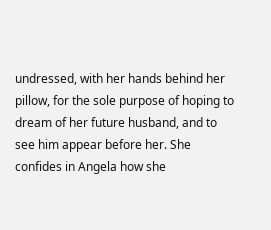undressed, with her hands behind her pillow, for the sole purpose of hoping to dream of her future husband, and to see him appear before her. She confides in Angela how she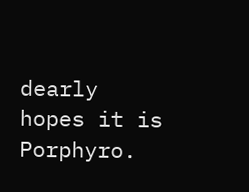dearly hopes it is Porphyro.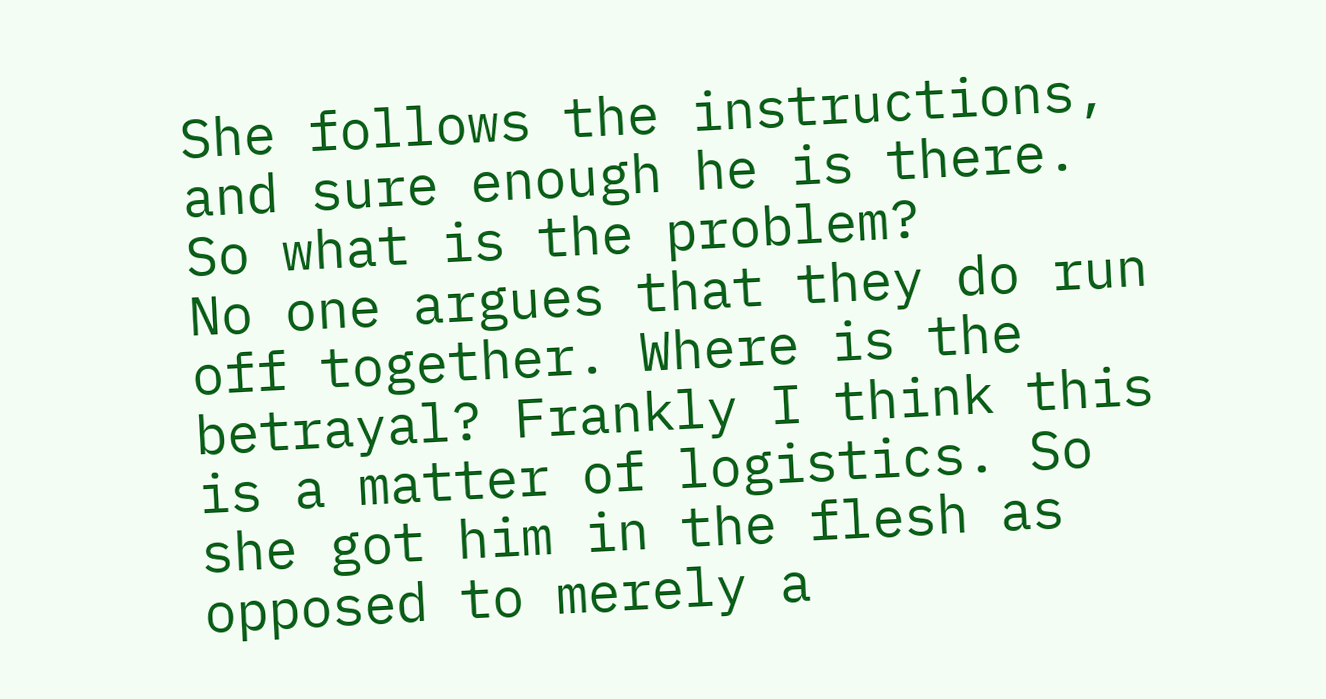She follows the instructions, and sure enough he is there. So what is the problem?
No one argues that they do run off together. Where is the betrayal? Frankly I think this is a matter of logistics. So she got him in the flesh as opposed to merely a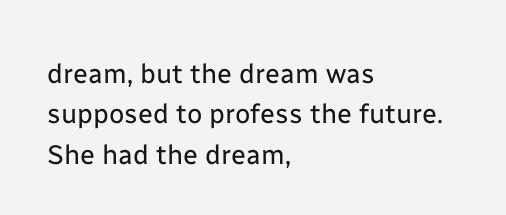dream, but the dream was supposed to profess the future. She had the dream,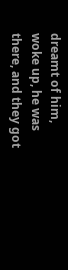dreamt of him, woke up, he was there, and they got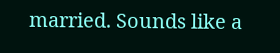married. Sounds like a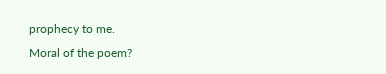prophecy to me.
Moral of the poem?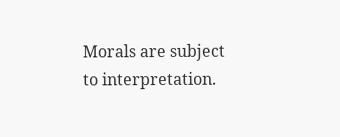Morals are subject to interpretation.